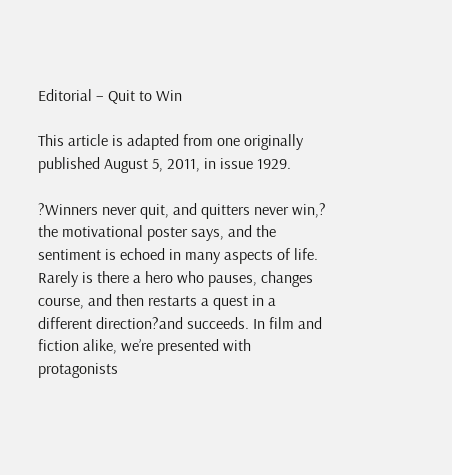Editorial – Quit to Win

This article is adapted from one originally published August 5, 2011, in issue 1929.

?Winners never quit, and quitters never win,? the motivational poster says, and the sentiment is echoed in many aspects of life. Rarely is there a hero who pauses, changes course, and then restarts a quest in a different direction?and succeeds. In film and fiction alike, we’re presented with protagonists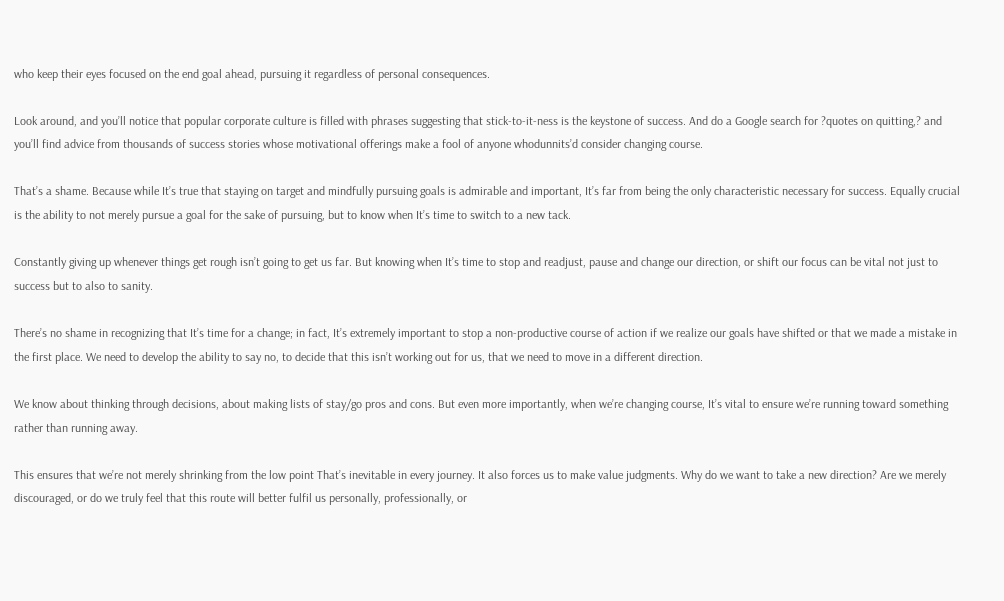who keep their eyes focused on the end goal ahead, pursuing it regardless of personal consequences.

Look around, and you’ll notice that popular corporate culture is filled with phrases suggesting that stick-to-it-ness is the keystone of success. And do a Google search for ?quotes on quitting,? and you’ll find advice from thousands of success stories whose motivational offerings make a fool of anyone whodunnits’d consider changing course.

That’s a shame. Because while It’s true that staying on target and mindfully pursuing goals is admirable and important, It’s far from being the only characteristic necessary for success. Equally crucial is the ability to not merely pursue a goal for the sake of pursuing, but to know when It’s time to switch to a new tack.

Constantly giving up whenever things get rough isn’t going to get us far. But knowing when It’s time to stop and readjust, pause and change our direction, or shift our focus can be vital not just to success but to also to sanity.

There’s no shame in recognizing that It’s time for a change; in fact, It’s extremely important to stop a non-productive course of action if we realize our goals have shifted or that we made a mistake in the first place. We need to develop the ability to say no, to decide that this isn’t working out for us, that we need to move in a different direction.

We know about thinking through decisions, about making lists of stay/go pros and cons. But even more importantly, when we’re changing course, It’s vital to ensure we’re running toward something rather than running away.

This ensures that we’re not merely shrinking from the low point That’s inevitable in every journey. It also forces us to make value judgments. Why do we want to take a new direction? Are we merely discouraged, or do we truly feel that this route will better fulfil us personally, professionally, or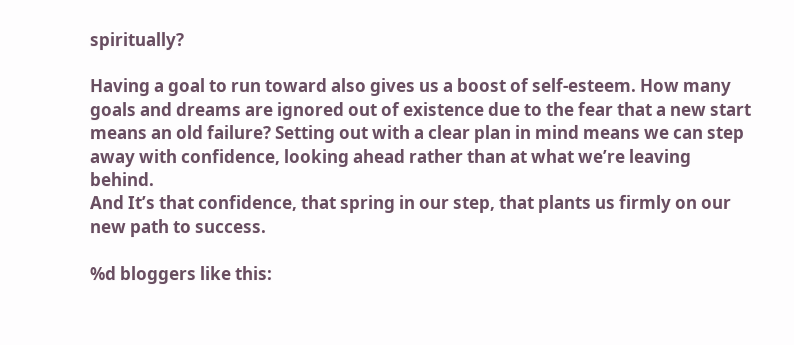spiritually?

Having a goal to run toward also gives us a boost of self-esteem. How many goals and dreams are ignored out of existence due to the fear that a new start means an old failure? Setting out with a clear plan in mind means we can step away with confidence, looking ahead rather than at what we’re leaving behind.
And It’s that confidence, that spring in our step, that plants us firmly on our new path to success.

%d bloggers like this: